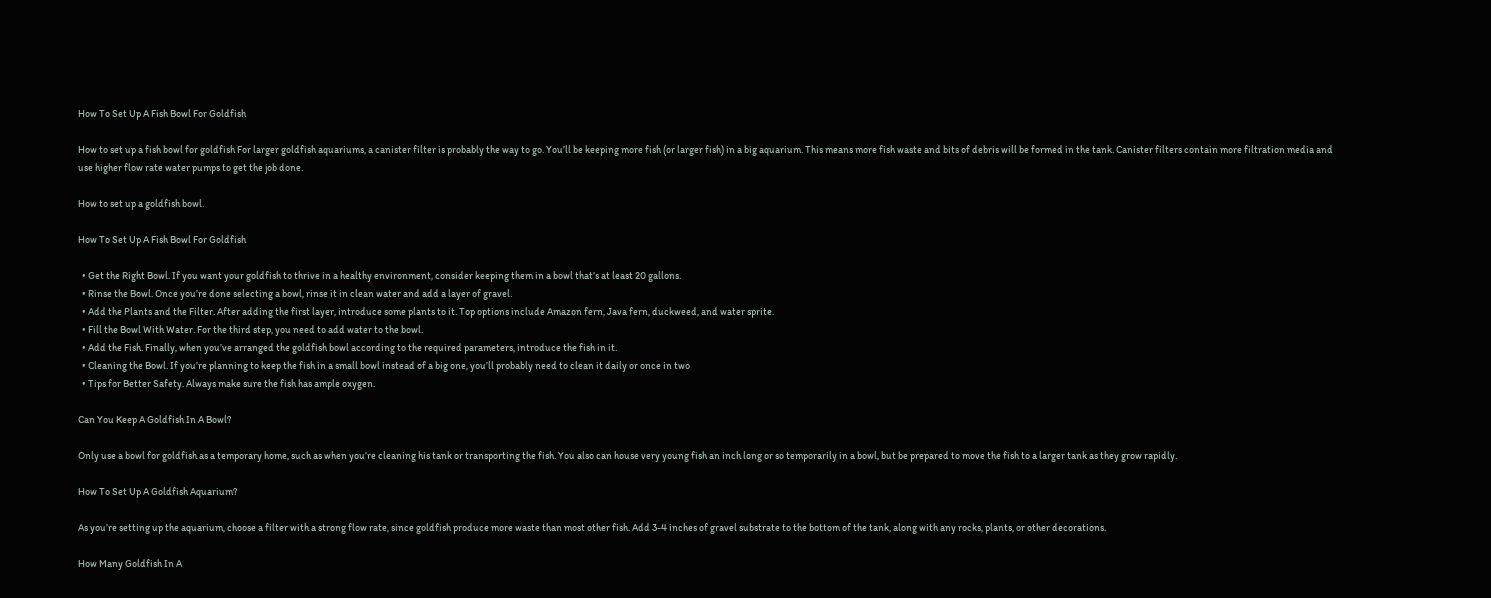How To Set Up A Fish Bowl For Goldfish

How to set up a fish bowl for goldfish For larger goldfish aquariums, a canister filter is probably the way to go. You’ll be keeping more fish (or larger fish) in a big aquarium. This means more fish waste and bits of debris will be formed in the tank. Canister filters contain more filtration media and use higher flow rate water pumps to get the job done.

How to set up a goldfish bowl.

How To Set Up A Fish Bowl For Goldfish

  • Get the Right Bowl. If you want your goldfish to thrive in a healthy environment, consider keeping them in a bowl that’s at least 20 gallons.
  • Rinse the Bowl. Once you’re done selecting a bowl, rinse it in clean water and add a layer of gravel.
  • Add the Plants and the Filter. After adding the first layer, introduce some plants to it. Top options include Amazon fern, Java fern, duckweed, and water sprite.
  • Fill the Bowl With Water. For the third step, you need to add water to the bowl.
  • Add the Fish. Finally, when you’ve arranged the goldfish bowl according to the required parameters, introduce the fish in it.
  • Cleaning the Bowl. If you’re planning to keep the fish in a small bowl instead of a big one, you’ll probably need to clean it daily or once in two
  • Tips for Better Safety. Always make sure the fish has ample oxygen.

Can You Keep A Goldfish In A Bowl?

Only use a bowl for goldfish as a temporary home, such as when you’re cleaning his tank or transporting the fish. You also can house very young fish an inch long or so temporarily in a bowl, but be prepared to move the fish to a larger tank as they grow rapidly.

How To Set Up A Goldfish Aquarium?

As you’re setting up the aquarium, choose a filter with a strong flow rate, since goldfish produce more waste than most other fish. Add 3-4 inches of gravel substrate to the bottom of the tank, along with any rocks, plants, or other decorations.

How Many Goldfish In A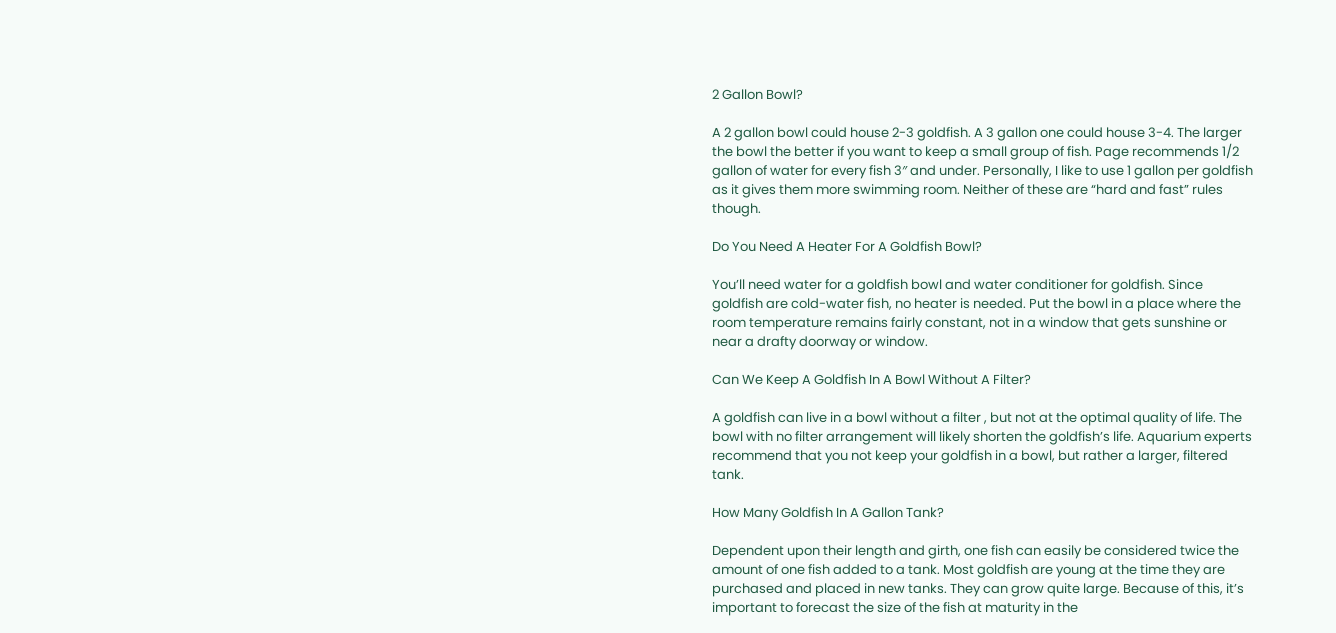2 Gallon Bowl?

A 2 gallon bowl could house 2-3 goldfish. A 3 gallon one could house 3-4. The larger the bowl the better if you want to keep a small group of fish. Page recommends 1/2 gallon of water for every fish 3″ and under. Personally, I like to use 1 gallon per goldfish as it gives them more swimming room. Neither of these are “hard and fast” rules though.

Do You Need A Heater For A Goldfish Bowl?

You’ll need water for a goldfish bowl and water conditioner for goldfish. Since goldfish are cold-water fish, no heater is needed. Put the bowl in a place where the room temperature remains fairly constant, not in a window that gets sunshine or near a drafty doorway or window.

Can We Keep A Goldfish In A Bowl Without A Filter?

A goldfish can live in a bowl without a filter , but not at the optimal quality of life. The bowl with no filter arrangement will likely shorten the goldfish’s life. Aquarium experts recommend that you not keep your goldfish in a bowl, but rather a larger, filtered tank.

How Many Goldfish In A Gallon Tank?

Dependent upon their length and girth, one fish can easily be considered twice the amount of one fish added to a tank. Most goldfish are young at the time they are purchased and placed in new tanks. They can grow quite large. Because of this, it’s important to forecast the size of the fish at maturity in the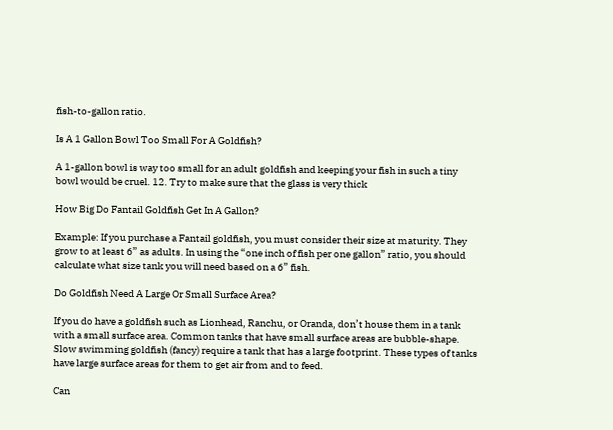fish-to-gallon ratio.

Is A 1 Gallon Bowl Too Small For A Goldfish?

A 1-gallon bowl is way too small for an adult goldfish and keeping your fish in such a tiny bowl would be cruel. 12. Try to make sure that the glass is very thick

How Big Do Fantail Goldfish Get In A Gallon?

Example: If you purchase a Fantail goldfish, you must consider their size at maturity. They grow to at least 6” as adults. In using the “one inch of fish per one gallon” ratio, you should calculate what size tank you will need based on a 6” fish.

Do Goldfish Need A Large Or Small Surface Area?

If you do have a goldfish such as Lionhead, Ranchu, or Oranda, don’t house them in a tank with a small surface area. Common tanks that have small surface areas are bubble-shape. Slow swimming goldfish (fancy) require a tank that has a large footprint. These types of tanks have large surface areas for them to get air from and to feed.

Can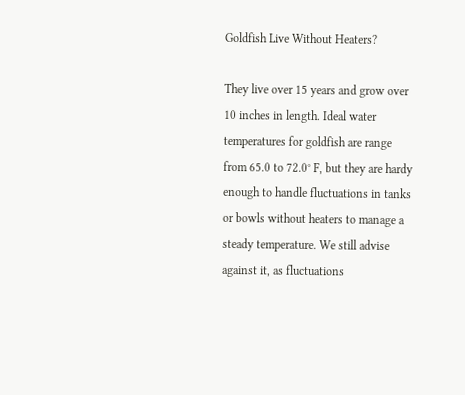Goldfish Live Without Heaters?

They live over 15 years and grow over 10 inches in length. Ideal water temperatures for goldfish are range from 65.0 to 72.0° F, but they are hardy enough to handle fluctuations in tanks or bowls without heaters to manage a steady temperature. We still advise against it, as fluctuations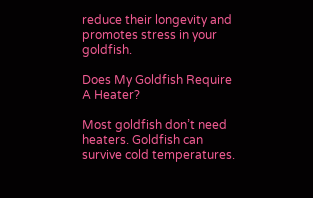reduce their longevity and promotes stress in your goldfish.

Does My Goldfish Require A Heater?

Most goldfish don’t need heaters. Goldfish can survive cold temperatures.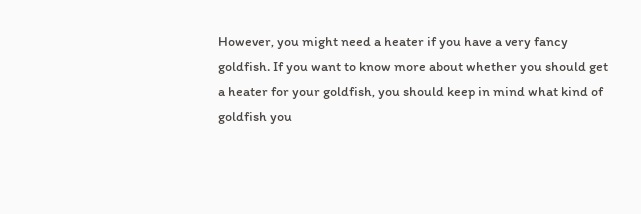However, you might need a heater if you have a very fancy goldfish. If you want to know more about whether you should get a heater for your goldfish, you should keep in mind what kind of goldfish you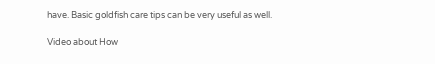have. Basic goldfish care tips can be very useful as well.

Video about How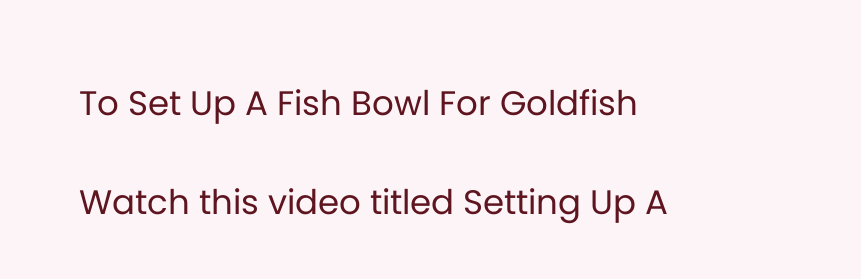To Set Up A Fish Bowl For Goldfish

Watch this video titled Setting Up A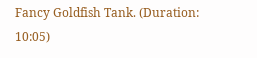Fancy Goldfish Tank. (Duration: 10:05)